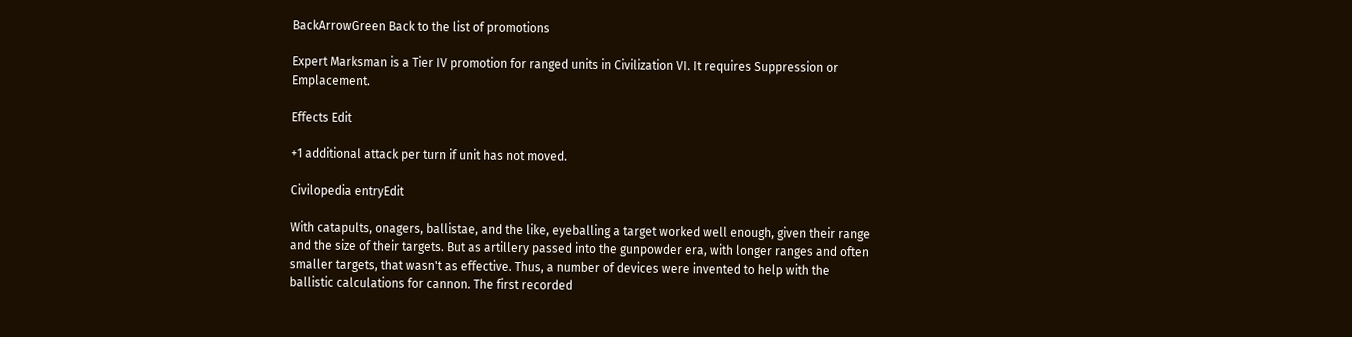BackArrowGreen Back to the list of promotions

Expert Marksman is a Tier IV promotion for ranged units in Civilization VI. It requires Suppression or Emplacement.

Effects Edit

+1 additional attack per turn if unit has not moved.

Civilopedia entryEdit

With catapults, onagers, ballistae, and the like, eyeballing a target worked well enough, given their range and the size of their targets. But as artillery passed into the gunpowder era, with longer ranges and often smaller targets, that wasn't as effective. Thus, a number of devices were invented to help with the ballistic calculations for cannon. The first recorded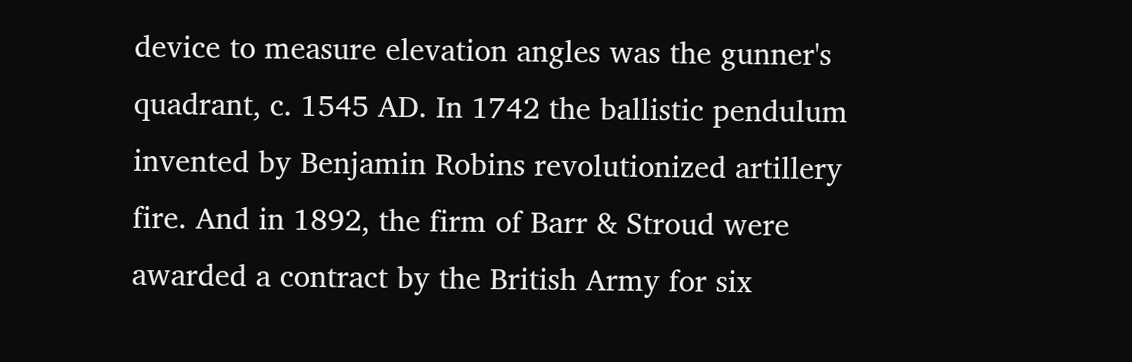device to measure elevation angles was the gunner's quadrant, c. 1545 AD. In 1742 the ballistic pendulum invented by Benjamin Robins revolutionized artillery fire. And in 1892, the firm of Barr & Stroud were awarded a contract by the British Army for six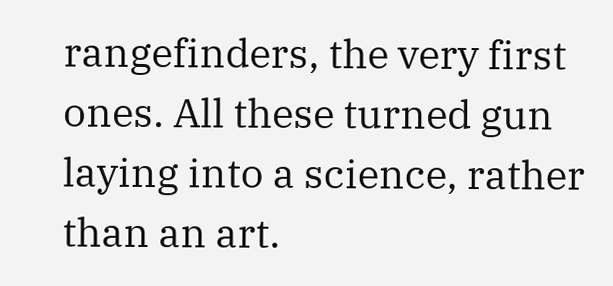rangefinders, the very first ones. All these turned gun laying into a science, rather than an art.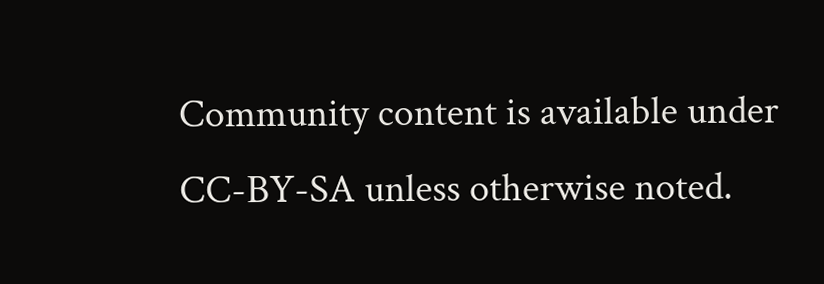Community content is available under CC-BY-SA unless otherwise noted.